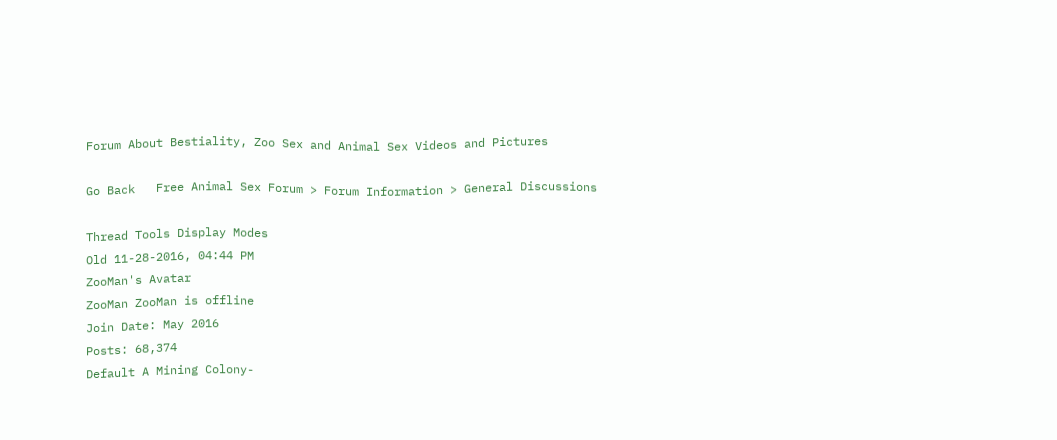Forum About Bestiality, Zoo Sex and Animal Sex Videos and Pictures

Go Back   Free Animal Sex Forum > Forum Information > General Discussions

Thread Tools Display Modes
Old 11-28-2016, 04:44 PM
ZooMan's Avatar
ZooMan ZooMan is offline
Join Date: May 2016
Posts: 68,374
Default A Mining Colony-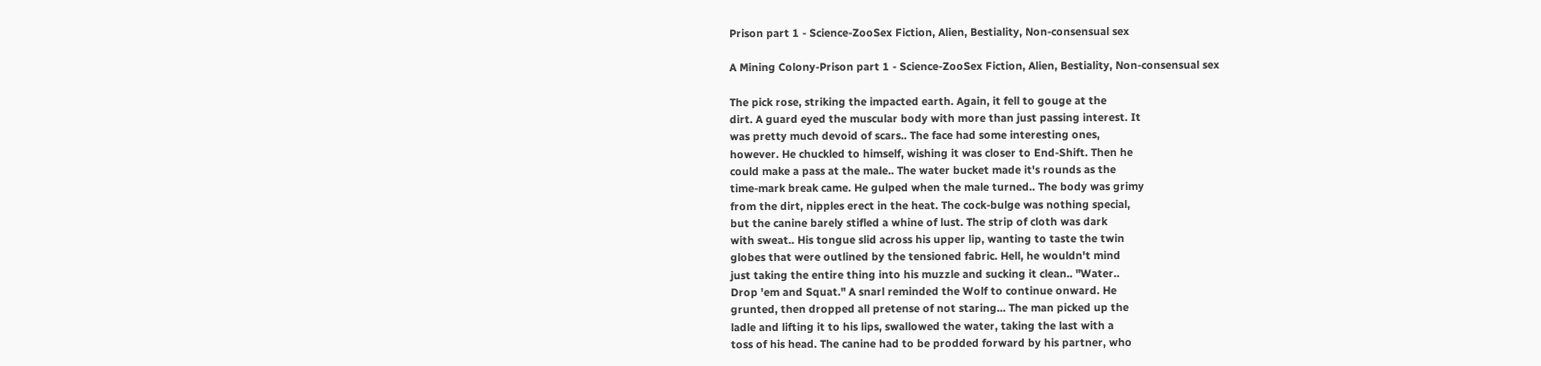Prison part 1 - Science-ZooSex Fiction, Alien, Bestiality, Non-consensual sex

A Mining Colony-Prison part 1 - Science-ZooSex Fiction, Alien, Bestiality, Non-consensual sex

The pick rose, striking the impacted earth. Again, it fell to gouge at the
dirt. A guard eyed the muscular body with more than just passing interest. It
was pretty much devoid of scars.. The face had some interesting ones,
however. He chuckled to himself, wishing it was closer to End-Shift. Then he
could make a pass at the male.. The water bucket made it's rounds as the
time-mark break came. He gulped when the male turned.. The body was grimy
from the dirt, nipples erect in the heat. The cock-bulge was nothing special,
but the canine barely stifled a whine of lust. The strip of cloth was dark
with sweat.. His tongue slid across his upper lip, wanting to taste the twin
globes that were outlined by the tensioned fabric. Hell, he wouldn't mind
just taking the entire thing into his muzzle and sucking it clean.. "Water..
Drop 'em and Squat." A snarl reminded the Wolf to continue onward. He
grunted, then dropped all pretense of not staring... The man picked up the
ladle and lifting it to his lips, swallowed the water, taking the last with a
toss of his head. The canine had to be prodded forward by his partner, who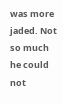was more jaded. Not so much he could not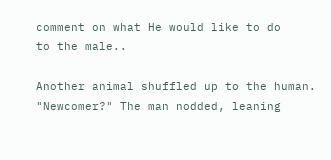comment on what He would like to do
to the male..

Another animal shuffled up to the human. "Newcomer?" The man nodded, leaning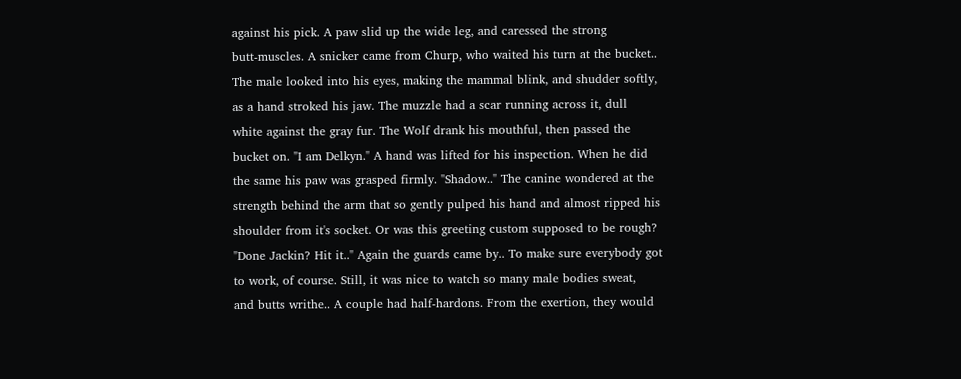against his pick. A paw slid up the wide leg, and caressed the strong
butt-muscles. A snicker came from Churp, who waited his turn at the bucket..
The male looked into his eyes, making the mammal blink, and shudder softly,
as a hand stroked his jaw. The muzzle had a scar running across it, dull
white against the gray fur. The Wolf drank his mouthful, then passed the
bucket on. "I am Delkyn." A hand was lifted for his inspection. When he did
the same his paw was grasped firmly. "Shadow.." The canine wondered at the
strength behind the arm that so gently pulped his hand and almost ripped his
shoulder from it's socket. Or was this greeting custom supposed to be rough?
"Done Jackin? Hit it.." Again the guards came by.. To make sure everybody got
to work, of course. Still, it was nice to watch so many male bodies sweat,
and butts writhe.. A couple had half-hardons. From the exertion, they would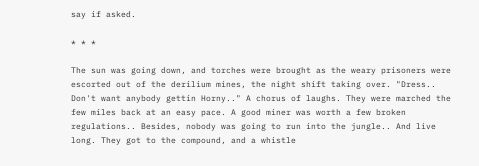say if asked.

* * *

The sun was going down, and torches were brought as the weary prisoners were
escorted out of the derilium mines, the night shift taking over. "Dress..
Don't want anybody gettin Horny.." A chorus of laughs. They were marched the
few miles back at an easy pace. A good miner was worth a few broken
regulations.. Besides, nobody was going to run into the jungle.. And live
long. They got to the compound, and a whistle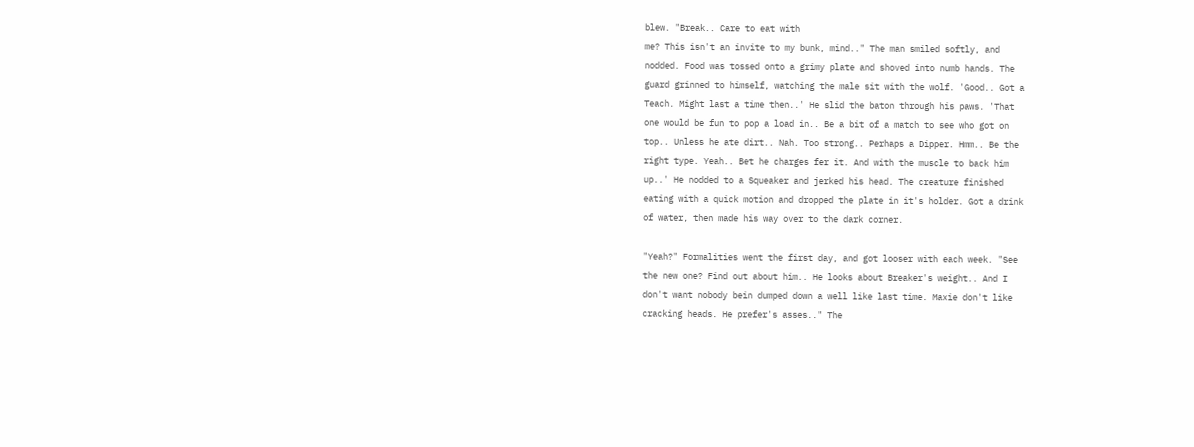blew. "Break.. Care to eat with
me? This isn't an invite to my bunk, mind.." The man smiled softly, and
nodded. Food was tossed onto a grimy plate and shoved into numb hands. The
guard grinned to himself, watching the male sit with the wolf. 'Good.. Got a
Teach. Might last a time then..' He slid the baton through his paws. 'That
one would be fun to pop a load in.. Be a bit of a match to see who got on
top.. Unless he ate dirt.. Nah. Too strong.. Perhaps a Dipper. Hmm.. Be the
right type. Yeah.. Bet he charges fer it. And with the muscle to back him
up..' He nodded to a Squeaker and jerked his head. The creature finished
eating with a quick motion and dropped the plate in it's holder. Got a drink
of water, then made his way over to the dark corner.

"Yeah?" Formalities went the first day, and got looser with each week. "See
the new one? Find out about him.. He looks about Breaker's weight.. And I
don't want nobody bein dumped down a well like last time. Maxie don't like
cracking heads. He prefer's asses.." The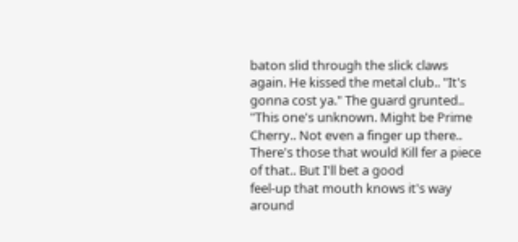baton slid through the slick claws
again. He kissed the metal club.. "It's gonna cost ya." The guard grunted..
"This one's unknown. Might be Prime Cherry.. Not even a finger up there..
There's those that would Kill fer a piece of that.. But I'll bet a good
feel-up that mouth knows it's way around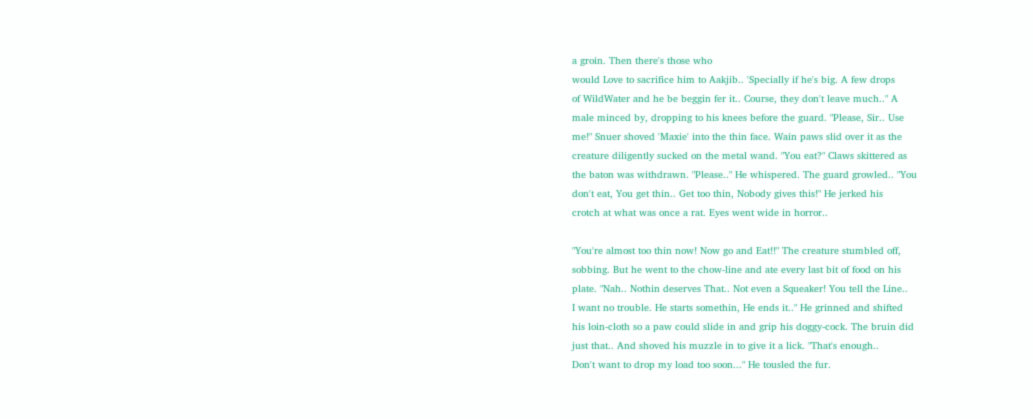a groin. Then there's those who
would Love to sacrifice him to Aakjib.. 'Specially if he's big. A few drops
of WildWater and he be beggin fer it.. Course, they don't leave much.." A
male minced by, dropping to his knees before the guard. "Please, Sir.. Use
me!" Snuer shoved 'Maxie' into the thin face. Wain paws slid over it as the
creature diligently sucked on the metal wand. "You eat?" Claws skittered as
the baton was withdrawn. "Please.." He whispered. The guard growled.. "You
don't eat, You get thin.. Get too thin, Nobody gives this!" He jerked his
crotch at what was once a rat. Eyes went wide in horror..

"You're almost too thin now! Now go and Eat!!" The creature stumbled off,
sobbing. But he went to the chow-line and ate every last bit of food on his
plate. "Nah.. Nothin deserves That.. Not even a Squeaker! You tell the Line..
I want no trouble. He starts somethin, He ends it.." He grinned and shifted
his loin-cloth so a paw could slide in and grip his doggy-cock. The bruin did
just that.. And shoved his muzzle in to give it a lick. "That's enough..
Don't want to drop my load too soon..." He tousled the fur.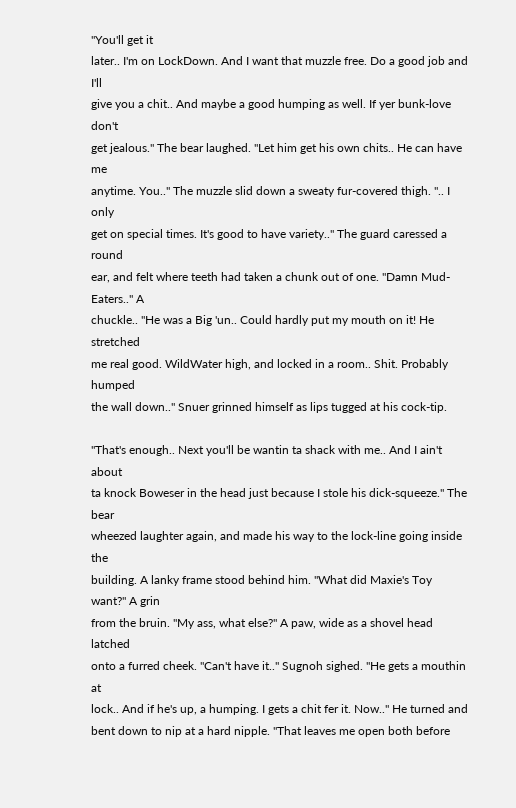"You'll get it
later.. I'm on LockDown. And I want that muzzle free. Do a good job and I'll
give you a chit.. And maybe a good humping as well. If yer bunk-love don't
get jealous." The bear laughed. "Let him get his own chits.. He can have me
anytime. You.." The muzzle slid down a sweaty fur-covered thigh. ".. I only
get on special times. It's good to have variety.." The guard caressed a round
ear, and felt where teeth had taken a chunk out of one. "Damn Mud-Eaters.." A
chuckle.. "He was a Big 'un.. Could hardly put my mouth on it! He stretched
me real good. WildWater high, and locked in a room.. Shit. Probably humped
the wall down.." Snuer grinned himself as lips tugged at his cock-tip.

"That's enough.. Next you'll be wantin ta shack with me.. And I ain't about
ta knock Boweser in the head just because I stole his dick-squeeze." The bear
wheezed laughter again, and made his way to the lock-line going inside the
building. A lanky frame stood behind him. "What did Maxie's Toy want?" A grin
from the bruin. "My ass, what else?" A paw, wide as a shovel head latched
onto a furred cheek. "Can't have it.." Sugnoh sighed. "He gets a mouthin at
lock.. And if he's up, a humping. I gets a chit fer it. Now.." He turned and
bent down to nip at a hard nipple. "That leaves me open both before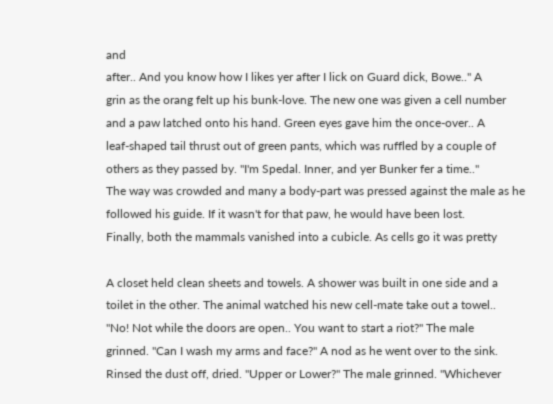and
after.. And you know how I likes yer after I lick on Guard dick, Bowe.." A
grin as the orang felt up his bunk-love. The new one was given a cell number
and a paw latched onto his hand. Green eyes gave him the once-over.. A
leaf-shaped tail thrust out of green pants, which was ruffled by a couple of
others as they passed by. "I'm Spedal. Inner, and yer Bunker fer a time.."
The way was crowded and many a body-part was pressed against the male as he
followed his guide. If it wasn't for that paw, he would have been lost.
Finally, both the mammals vanished into a cubicle. As cells go it was pretty

A closet held clean sheets and towels. A shower was built in one side and a
toilet in the other. The animal watched his new cell-mate take out a towel..
"No! Not while the doors are open.. You want to start a riot?" The male
grinned. "Can I wash my arms and face?" A nod as he went over to the sink.
Rinsed the dust off, dried. "Upper or Lower?" The male grinned. "Whichever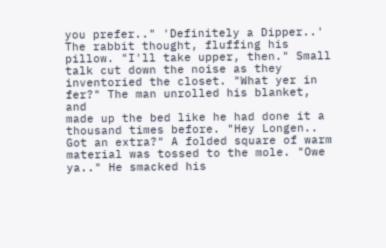you prefer.." 'Definitely a Dipper..' The rabbit thought, fluffing his
pillow. "I'll take upper, then." Small talk cut down the noise as they
inventoried the closet. "What yer in fer?" The man unrolled his blanket, and
made up the bed like he had done it a thousand times before. "Hey Longen..
Got an extra?" A folded square of warm material was tossed to the mole. "Owe
ya.." He smacked his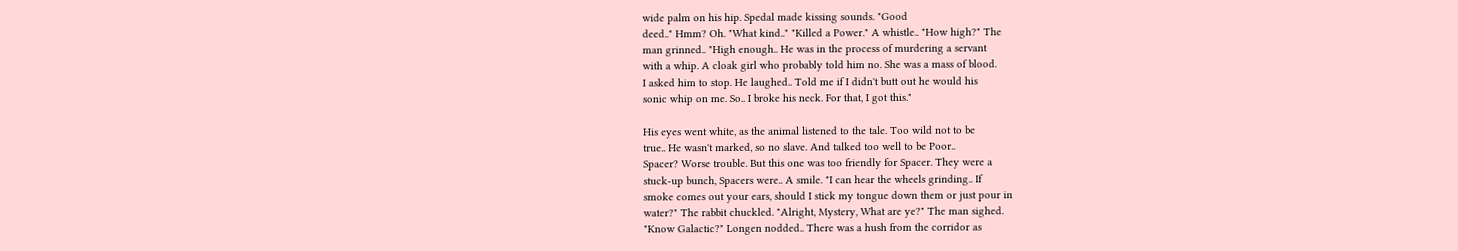wide palm on his hip. Spedal made kissing sounds. "Good
deed.." Hmm? Oh. "What kind.." "Killed a Power." A whistle.. "How high?" The
man grinned.. "High enough.. He was in the process of murdering a servant
with a whip. A cloak girl who probably told him no. She was a mass of blood.
I asked him to stop. He laughed.. Told me if I didn't butt out he would his
sonic whip on me. So.. I broke his neck. For that, I got this."

His eyes went white, as the animal listened to the tale. Too wild not to be
true.. He wasn't marked, so no slave. And talked too well to be Poor..
Spacer? Worse trouble. But this one was too friendly for Spacer. They were a
stuck-up bunch, Spacers were.. A smile. "I can hear the wheels grinding.. If
smoke comes out your ears, should I stick my tongue down them or just pour in
water?" The rabbit chuckled. "Alright, Mystery, What are ye?" The man sighed.
"Know Galactic?" Longen nodded.. There was a hush from the corridor as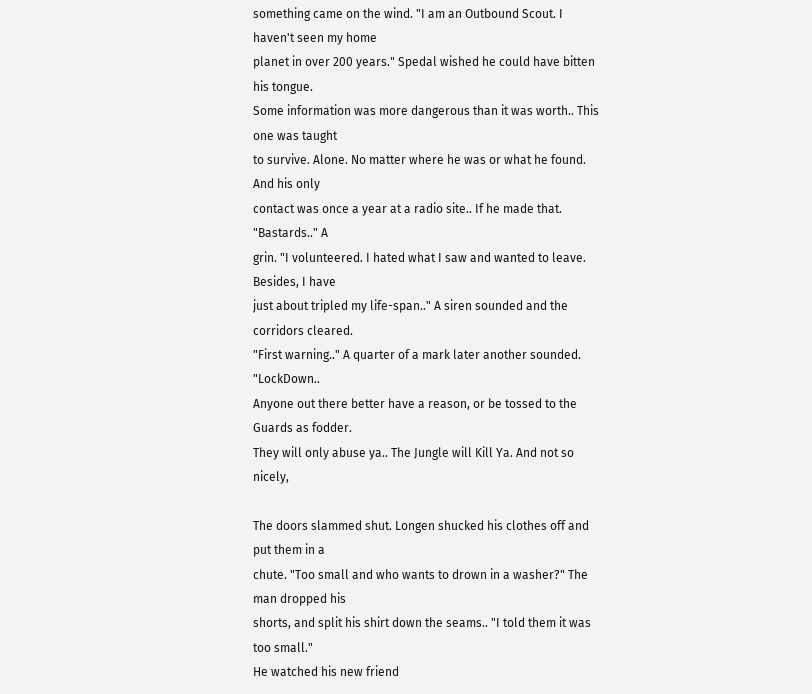something came on the wind. "I am an Outbound Scout. I haven't seen my home
planet in over 200 years." Spedal wished he could have bitten his tongue.
Some information was more dangerous than it was worth.. This one was taught
to survive. Alone. No matter where he was or what he found. And his only
contact was once a year at a radio site.. If he made that. "Bastards.." A
grin. "I volunteered. I hated what I saw and wanted to leave. Besides, I have
just about tripled my life-span.." A siren sounded and the corridors cleared.
"First warning.." A quarter of a mark later another sounded. "LockDown..
Anyone out there better have a reason, or be tossed to the Guards as fodder.
They will only abuse ya.. The Jungle will Kill Ya. And not so nicely,

The doors slammed shut. Longen shucked his clothes off and put them in a
chute. "Too small and who wants to drown in a washer?" The man dropped his
shorts, and split his shirt down the seams.. "I told them it was too small."
He watched his new friend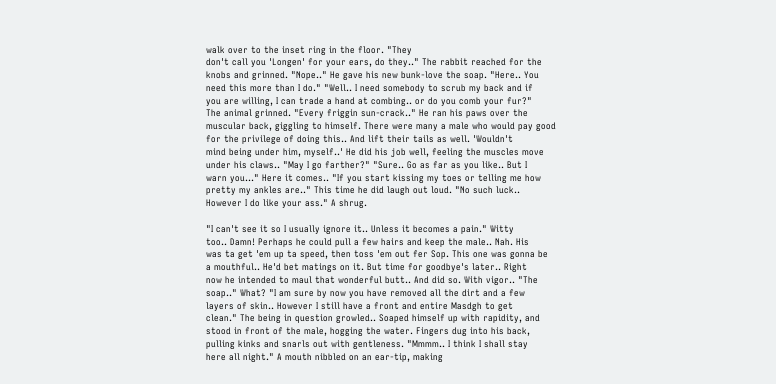walk over to the inset ring in the floor. "They
don't call you 'Longen' for your ears, do they.." The rabbit reached for the
knobs and grinned. "Nope.." He gave his new bunk-love the soap. "Here.. You
need this more than I do." "Well.. I need somebody to scrub my back and if
you are willing, I can trade a hand at combing.. or do you comb your fur?"
The animal grinned. "Every friggin sun-crack.." He ran his paws over the
muscular back, giggling to himself. There were many a male who would pay good
for the privilege of doing this.. And lift their tails as well. 'Wouldn't
mind being under him, myself..' He did his job well, feeling the muscles move
under his claws.. "May I go farther?" "Sure.. Go as far as you like.. But I
warn you..." Here it comes.. "If you start kissing my toes or telling me how
pretty my ankles are.." This time he did laugh out loud. "No such luck..
However I do like your ass." A shrug.

"I can't see it so I usually ignore it.. Unless it becomes a pain." Witty
too.. Damn! Perhaps he could pull a few hairs and keep the male.. Nah. His
was ta get 'em up ta speed, then toss 'em out fer Sop. This one was gonna be
a mouthful.. He'd bet matings on it. But time for goodbye's later.. Right
now he intended to maul that wonderful butt.. And did so. With vigor.. "The
soap.." What? "I am sure by now you have removed all the dirt and a few
layers of skin.. However I still have a front and entire Masdgh to get
clean." The being in question growled.. Soaped himself up with rapidity, and
stood in front of the male, hogging the water. Fingers dug into his back,
pulling kinks and snarls out with gentleness. "Mmmm.. I think I shall stay
here all night." A mouth nibbled on an ear-tip, making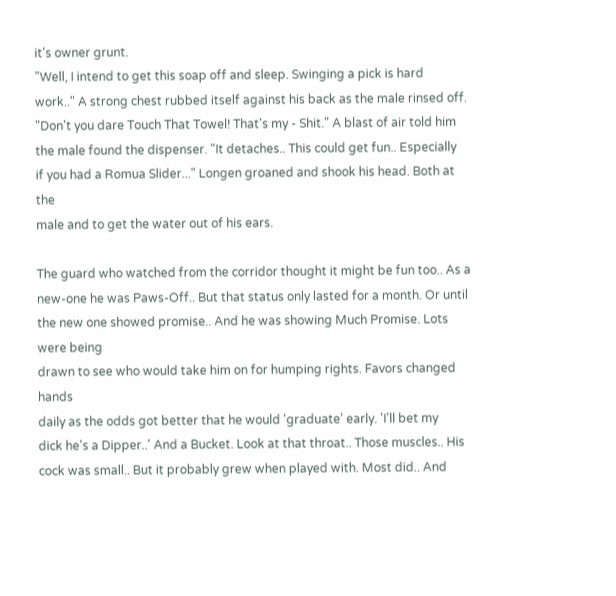it's owner grunt.
"Well, I intend to get this soap off and sleep. Swinging a pick is hard
work.." A strong chest rubbed itself against his back as the male rinsed off.
"Don't you dare Touch That Towel! That's my - Shit." A blast of air told him
the male found the dispenser. "It detaches.. This could get fun.. Especially
if you had a Romua Slider..." Longen groaned and shook his head. Both at the
male and to get the water out of his ears.

The guard who watched from the corridor thought it might be fun too.. As a
new-one he was Paws-Off.. But that status only lasted for a month. Or until
the new one showed promise.. And he was showing Much Promise. Lots were being
drawn to see who would take him on for humping rights. Favors changed hands
daily as the odds got better that he would 'graduate' early. 'I'll bet my
dick he's a Dipper..' And a Bucket. Look at that throat.. Those muscles.. His
cock was small.. But it probably grew when played with. Most did.. And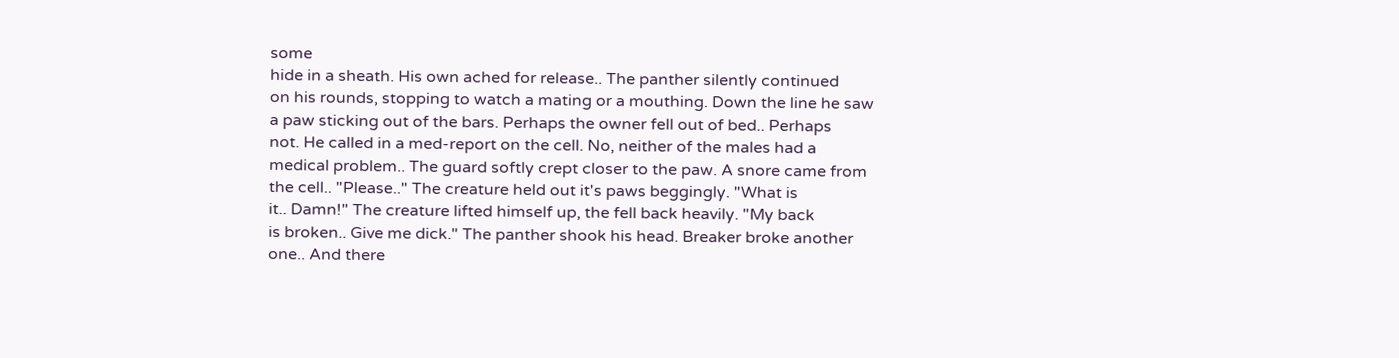some
hide in a sheath. His own ached for release.. The panther silently continued
on his rounds, stopping to watch a mating or a mouthing. Down the line he saw
a paw sticking out of the bars. Perhaps the owner fell out of bed.. Perhaps
not. He called in a med-report on the cell. No, neither of the males had a
medical problem.. The guard softly crept closer to the paw. A snore came from
the cell.. "Please.." The creature held out it's paws beggingly. "What is
it.. Damn!" The creature lifted himself up, the fell back heavily. "My back
is broken.. Give me dick." The panther shook his head. Breaker broke another
one.. And there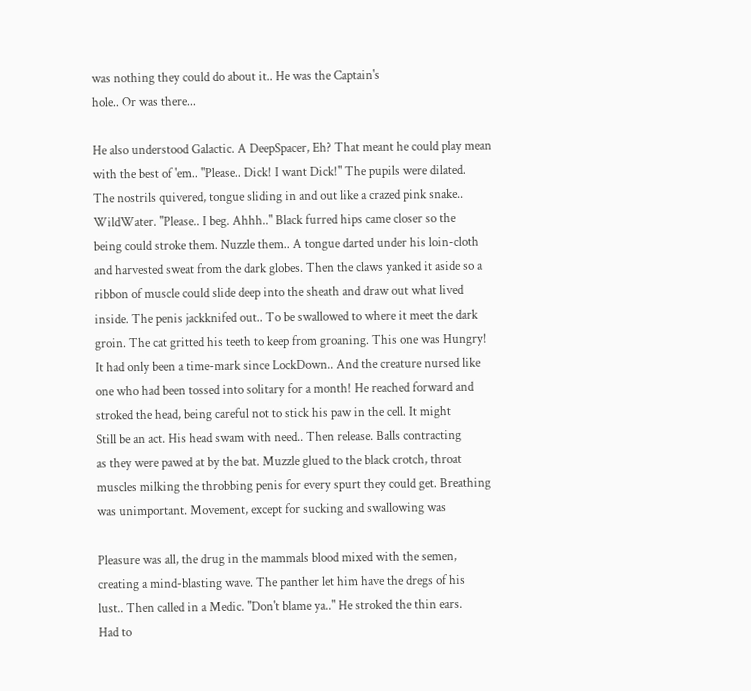was nothing they could do about it.. He was the Captain's
hole.. Or was there...

He also understood Galactic. A DeepSpacer, Eh? That meant he could play mean
with the best of 'em.. "Please.. Dick! I want Dick!" The pupils were dilated.
The nostrils quivered, tongue sliding in and out like a crazed pink snake..
WildWater. "Please.. I beg. Ahhh.." Black furred hips came closer so the
being could stroke them. Nuzzle them.. A tongue darted under his loin-cloth
and harvested sweat from the dark globes. Then the claws yanked it aside so a
ribbon of muscle could slide deep into the sheath and draw out what lived
inside. The penis jackknifed out.. To be swallowed to where it meet the dark
groin. The cat gritted his teeth to keep from groaning. This one was Hungry!
It had only been a time-mark since LockDown.. And the creature nursed like
one who had been tossed into solitary for a month! He reached forward and
stroked the head, being careful not to stick his paw in the cell. It might
Still be an act. His head swam with need.. Then release. Balls contracting
as they were pawed at by the bat. Muzzle glued to the black crotch, throat
muscles milking the throbbing penis for every spurt they could get. Breathing
was unimportant. Movement, except for sucking and swallowing was

Pleasure was all, the drug in the mammals blood mixed with the semen,
creating a mind-blasting wave. The panther let him have the dregs of his
lust.. Then called in a Medic. "Don't blame ya.." He stroked the thin ears.
Had to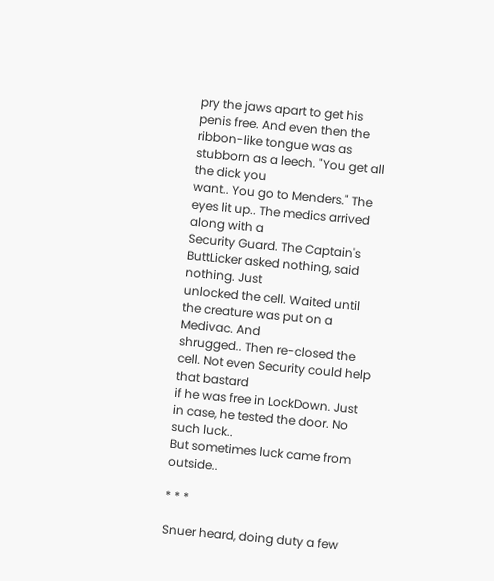pry the jaws apart to get his penis free. And even then the
ribbon-like tongue was as stubborn as a leech. "You get all the dick you
want.. You go to Menders." The eyes lit up.. The medics arrived along with a
Security Guard. The Captain's ButtLicker asked nothing, said nothing. Just
unlocked the cell. Waited until the creature was put on a Medivac. And
shrugged.. Then re-closed the cell. Not even Security could help that bastard
if he was free in LockDown. Just in case, he tested the door. No such luck..
But sometimes luck came from outside..

* * *

Snuer heard, doing duty a few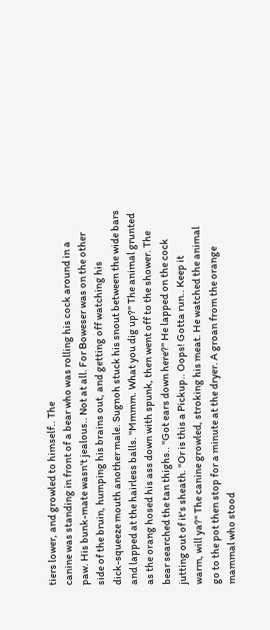tiers lower, and growled to himself.. The
canine was standing in front of a bear who was rolling his cock around in a
paw. His bunk-mate wasn't jealous.. Not at all. For Boweser was on the other
side of the bruin, humping his brains out, and getting off watching his
dick-squeeze mouth another male. Sugnoh stuck his snout between the wide bars
and lapped at the hairless balls. "Mmmm. What you dig up?" The animal grunted
as the orang hosed his ass down with spunk, then went off to the shower. The
bear searched the tan thighs.. "Got ears down here?" He lapped on the cock
jutting out of it's sheath. "Or is this a Pickup.. Oops! Gotta run.. Keep it
warm, will ya?" The canine growled, stroking his meat. He watched the animal
go to the pot then stop for a minute at the dryer. A groan from the orange
mammal who stood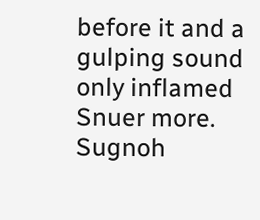before it and a gulping sound only inflamed Snuer more.
Sugnoh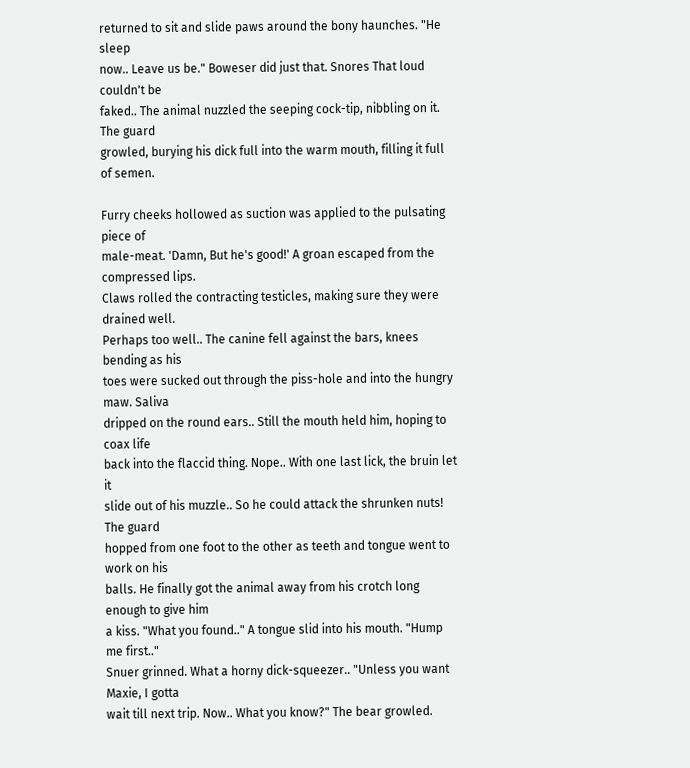returned to sit and slide paws around the bony haunches. "He sleep
now.. Leave us be." Boweser did just that. Snores That loud couldn't be
faked.. The animal nuzzled the seeping cock-tip, nibbling on it. The guard
growled, burying his dick full into the warm mouth, filling it full of semen.

Furry cheeks hollowed as suction was applied to the pulsating piece of
male-meat. 'Damn, But he's good!' A groan escaped from the compressed lips.
Claws rolled the contracting testicles, making sure they were drained well.
Perhaps too well.. The canine fell against the bars, knees bending as his
toes were sucked out through the piss-hole and into the hungry maw. Saliva
dripped on the round ears.. Still the mouth held him, hoping to coax life
back into the flaccid thing. Nope.. With one last lick, the bruin let it
slide out of his muzzle.. So he could attack the shrunken nuts! The guard
hopped from one foot to the other as teeth and tongue went to work on his
balls. He finally got the animal away from his crotch long enough to give him
a kiss. "What you found.." A tongue slid into his mouth. "Hump me first.."
Snuer grinned. What a horny dick-squeezer.. "Unless you want Maxie, I gotta
wait till next trip. Now.. What you know?" The bear growled.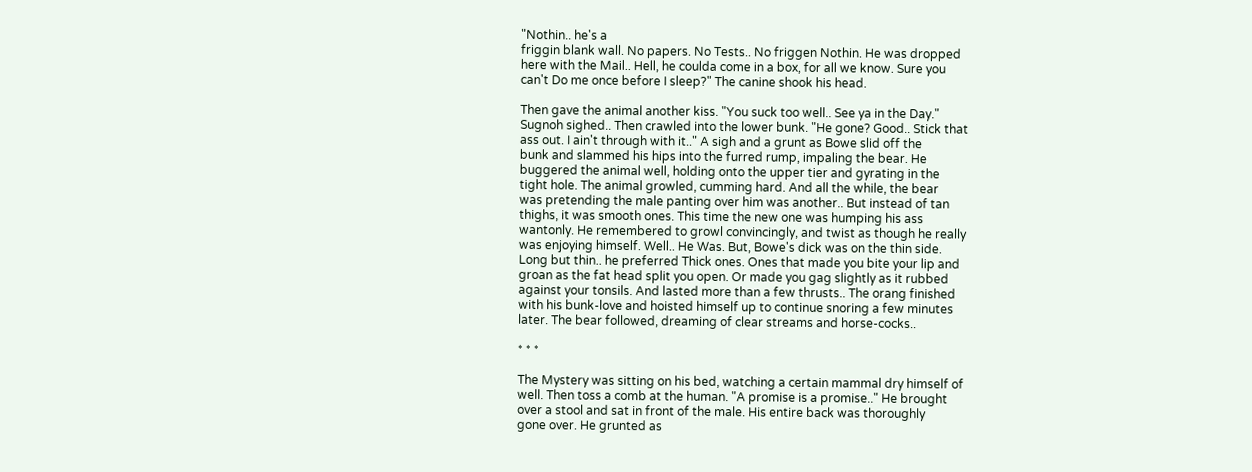"Nothin.. he's a
friggin blank wall. No papers. No Tests.. No friggen Nothin. He was dropped
here with the Mail.. Hell, he coulda come in a box, for all we know. Sure you
can't Do me once before I sleep?" The canine shook his head.

Then gave the animal another kiss. "You suck too well.. See ya in the Day."
Sugnoh sighed.. Then crawled into the lower bunk. "He gone? Good.. Stick that
ass out. I ain't through with it.." A sigh and a grunt as Bowe slid off the
bunk and slammed his hips into the furred rump, impaling the bear. He
buggered the animal well, holding onto the upper tier and gyrating in the
tight hole. The animal growled, cumming hard. And all the while, the bear
was pretending the male panting over him was another.. But instead of tan
thighs, it was smooth ones. This time the new one was humping his ass
wantonly. He remembered to growl convincingly, and twist as though he really
was enjoying himself. Well.. He Was. But, Bowe's dick was on the thin side.
Long but thin.. he preferred Thick ones. Ones that made you bite your lip and
groan as the fat head split you open. Or made you gag slightly as it rubbed
against your tonsils. And lasted more than a few thrusts.. The orang finished
with his bunk-love and hoisted himself up to continue snoring a few minutes
later. The bear followed, dreaming of clear streams and horse-cocks..

* * *

The Mystery was sitting on his bed, watching a certain mammal dry himself of
well. Then toss a comb at the human. "A promise is a promise.." He brought
over a stool and sat in front of the male. His entire back was thoroughly
gone over. He grunted as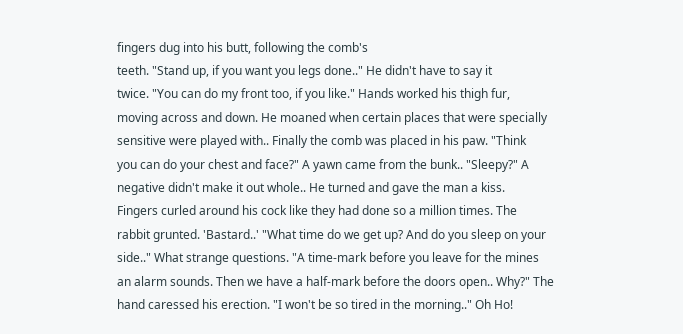fingers dug into his butt, following the comb's
teeth. "Stand up, if you want you legs done.." He didn't have to say it
twice. "You can do my front too, if you like." Hands worked his thigh fur,
moving across and down. He moaned when certain places that were specially
sensitive were played with.. Finally the comb was placed in his paw. "Think
you can do your chest and face?" A yawn came from the bunk.. "Sleepy?" A
negative didn't make it out whole.. He turned and gave the man a kiss.
Fingers curled around his cock like they had done so a million times. The
rabbit grunted. 'Bastard..' "What time do we get up? And do you sleep on your
side.." What strange questions. "A time-mark before you leave for the mines
an alarm sounds. Then we have a half-mark before the doors open.. Why?" The
hand caressed his erection. "I won't be so tired in the morning.." Oh Ho!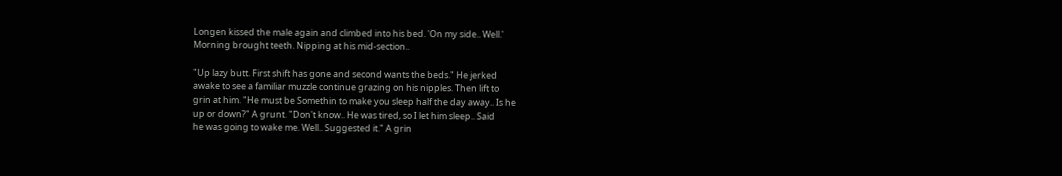Longen kissed the male again and climbed into his bed. 'On my side.. Well.'
Morning brought teeth. Nipping at his mid-section..

"Up lazy butt. First shift has gone and second wants the beds." He jerked
awake to see a familiar muzzle continue grazing on his nipples. Then lift to
grin at him. "He must be Somethin to make you sleep half the day away.. Is he
up or down?" A grunt. "Don't know.. He was tired, so I let him sleep.. Said
he was going to wake me. Well.. Suggested it." A grin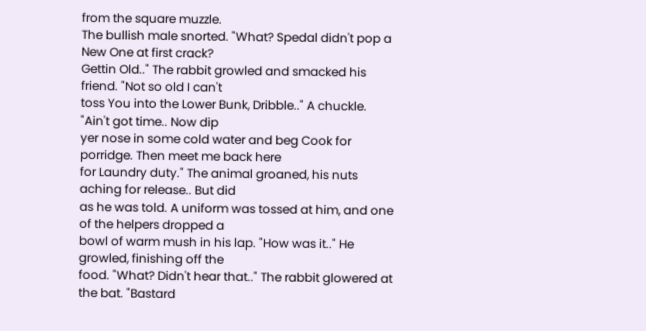from the square muzzle.
The bullish male snorted. "What? Spedal didn't pop a New One at first crack?
Gettin Old.." The rabbit growled and smacked his friend. "Not so old I can't
toss You into the Lower Bunk, Dribble.." A chuckle. "Ain't got time.. Now dip
yer nose in some cold water and beg Cook for porridge. Then meet me back here
for Laundry duty." The animal groaned, his nuts aching for release.. But did
as he was told. A uniform was tossed at him, and one of the helpers dropped a
bowl of warm mush in his lap. "How was it.." He growled, finishing off the
food. "What? Didn't hear that.." The rabbit glowered at the bat. "Bastard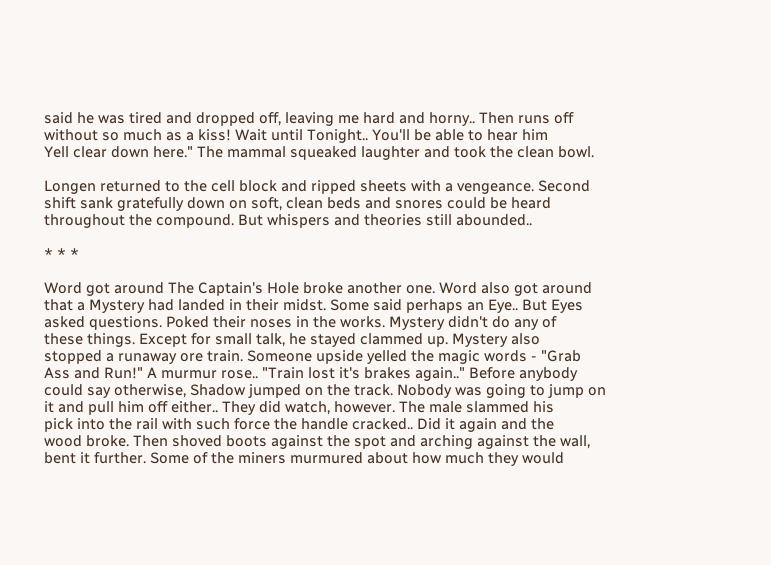said he was tired and dropped off, leaving me hard and horny.. Then runs off
without so much as a kiss! Wait until Tonight.. You'll be able to hear him
Yell clear down here." The mammal squeaked laughter and took the clean bowl.

Longen returned to the cell block and ripped sheets with a vengeance. Second
shift sank gratefully down on soft, clean beds and snores could be heard
throughout the compound. But whispers and theories still abounded..

* * *

Word got around The Captain's Hole broke another one. Word also got around
that a Mystery had landed in their midst. Some said perhaps an Eye.. But Eyes
asked questions. Poked their noses in the works. Mystery didn't do any of
these things. Except for small talk, he stayed clammed up. Mystery also
stopped a runaway ore train. Someone upside yelled the magic words - "Grab
Ass and Run!" A murmur rose.. "Train lost it's brakes again.." Before anybody
could say otherwise, Shadow jumped on the track. Nobody was going to jump on
it and pull him off either.. They did watch, however. The male slammed his
pick into the rail with such force the handle cracked.. Did it again and the
wood broke. Then shoved boots against the spot and arching against the wall,
bent it further. Some of the miners murmured about how much they would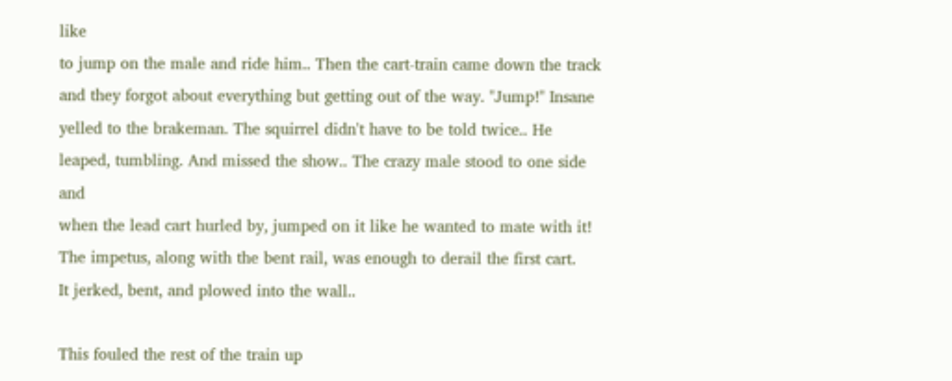like
to jump on the male and ride him.. Then the cart-train came down the track
and they forgot about everything but getting out of the way. "Jump!" Insane
yelled to the brakeman. The squirrel didn't have to be told twice.. He
leaped, tumbling. And missed the show.. The crazy male stood to one side and
when the lead cart hurled by, jumped on it like he wanted to mate with it!
The impetus, along with the bent rail, was enough to derail the first cart.
It jerked, bent, and plowed into the wall..

This fouled the rest of the train up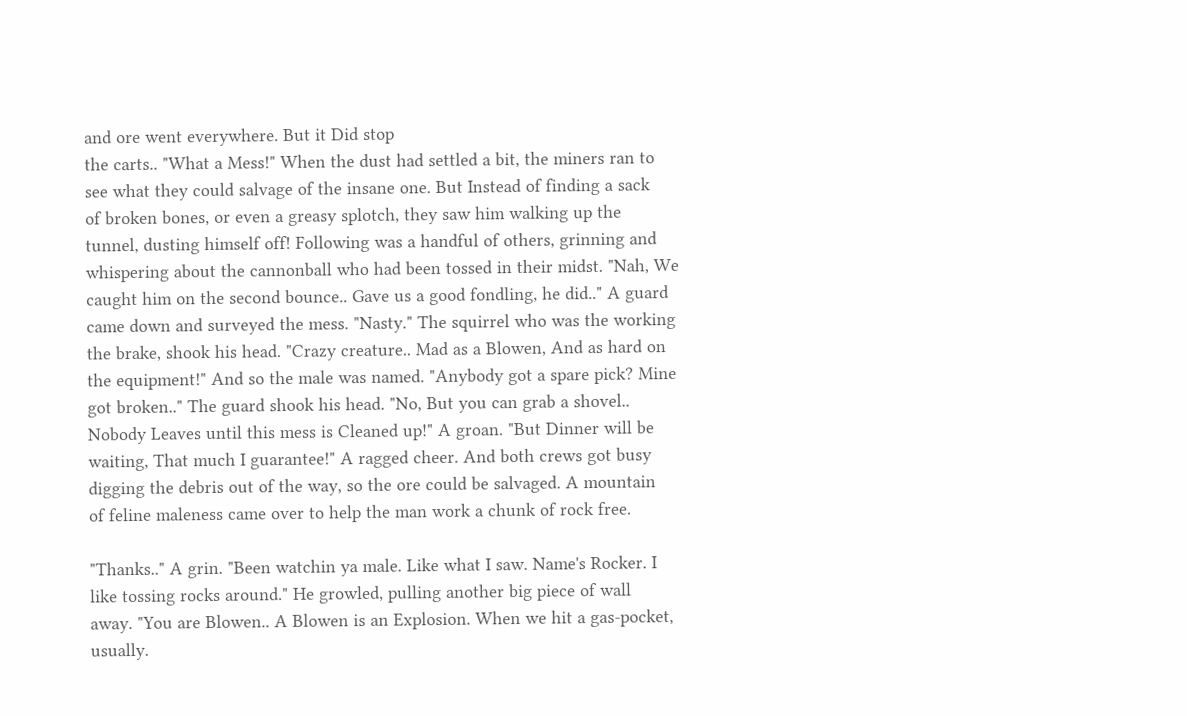and ore went everywhere. But it Did stop
the carts.. "What a Mess!" When the dust had settled a bit, the miners ran to
see what they could salvage of the insane one. But Instead of finding a sack
of broken bones, or even a greasy splotch, they saw him walking up the
tunnel, dusting himself off! Following was a handful of others, grinning and
whispering about the cannonball who had been tossed in their midst. "Nah, We
caught him on the second bounce.. Gave us a good fondling, he did.." A guard
came down and surveyed the mess. "Nasty." The squirrel who was the working
the brake, shook his head. "Crazy creature.. Mad as a Blowen, And as hard on
the equipment!" And so the male was named. "Anybody got a spare pick? Mine
got broken.." The guard shook his head. "No, But you can grab a shovel..
Nobody Leaves until this mess is Cleaned up!" A groan. "But Dinner will be
waiting, That much I guarantee!" A ragged cheer. And both crews got busy
digging the debris out of the way, so the ore could be salvaged. A mountain
of feline maleness came over to help the man work a chunk of rock free.

"Thanks.." A grin. "Been watchin ya male. Like what I saw. Name's Rocker. I
like tossing rocks around." He growled, pulling another big piece of wall
away. "You are Blowen.. A Blowen is an Explosion. When we hit a gas-pocket,
usually.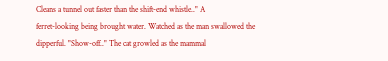Cleans a tunnel out faster than the shift-end whistle.." A
ferret-looking being brought water. Watched as the man swallowed the
dipperful. "Show-off.." The cat growled as the mammal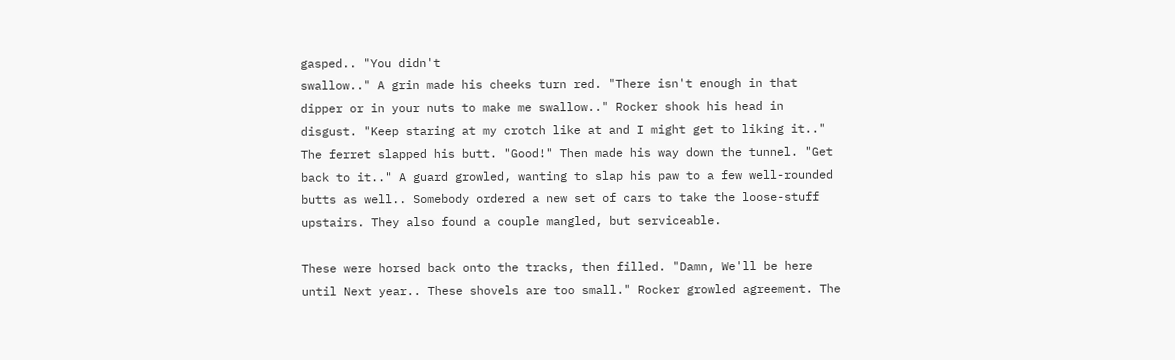gasped.. "You didn't
swallow.." A grin made his cheeks turn red. "There isn't enough in that
dipper or in your nuts to make me swallow.." Rocker shook his head in
disgust. "Keep staring at my crotch like at and I might get to liking it.."
The ferret slapped his butt. "Good!" Then made his way down the tunnel. "Get
back to it.." A guard growled, wanting to slap his paw to a few well-rounded
butts as well.. Somebody ordered a new set of cars to take the loose-stuff
upstairs. They also found a couple mangled, but serviceable.

These were horsed back onto the tracks, then filled. "Damn, We'll be here
until Next year.. These shovels are too small." Rocker growled agreement. The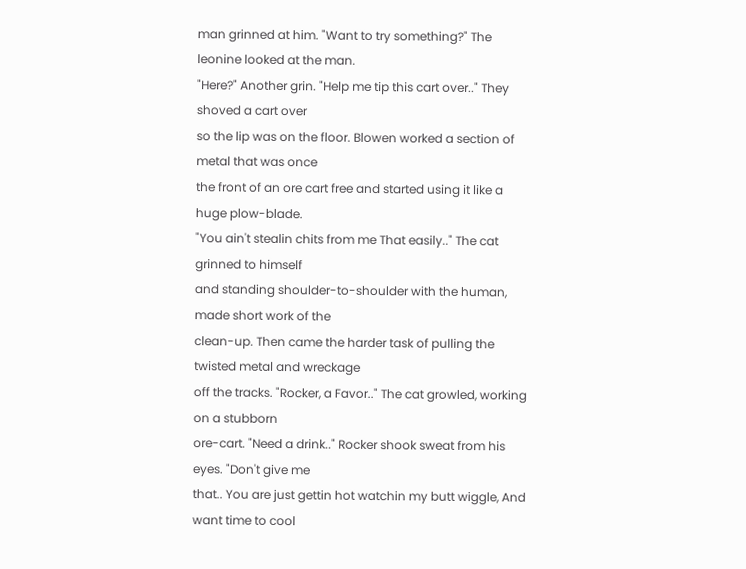man grinned at him. "Want to try something?" The leonine looked at the man.
"Here?" Another grin. "Help me tip this cart over.." They shoved a cart over
so the lip was on the floor. Blowen worked a section of metal that was once
the front of an ore cart free and started using it like a huge plow-blade.
"You ain't stealin chits from me That easily.." The cat grinned to himself
and standing shoulder-to-shoulder with the human, made short work of the
clean-up. Then came the harder task of pulling the twisted metal and wreckage
off the tracks. "Rocker, a Favor.." The cat growled, working on a stubborn
ore-cart. "Need a drink.." Rocker shook sweat from his eyes. "Don't give me
that.. You are just gettin hot watchin my butt wiggle, And want time to cool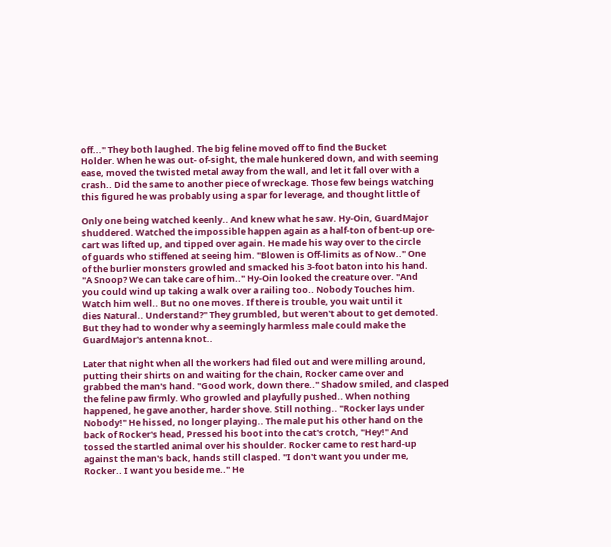off..." They both laughed. The big feline moved off to find the Bucket
Holder. When he was out- of-sight, the male hunkered down, and with seeming
ease, moved the twisted metal away from the wall, and let it fall over with a
crash.. Did the same to another piece of wreckage. Those few beings watching
this figured he was probably using a spar for leverage, and thought little of

Only one being watched keenly.. And knew what he saw. Hy-Oin, GuardMajor
shuddered. Watched the impossible happen again as a half-ton of bent-up ore-
cart was lifted up, and tipped over again. He made his way over to the circle
of guards who stiffened at seeing him. "Blowen is Off-limits as of Now.." One
of the burlier monsters growled and smacked his 3-foot baton into his hand.
"A Snoop? We can take care of him.." Hy-Oin looked the creature over. "And
you could wind up taking a walk over a railing too.. Nobody Touches him.
Watch him well.. But no one moves. If there is trouble, you wait until it
dies Natural.. Understand?" They grumbled, but weren't about to get demoted.
But they had to wonder why a seemingly harmless male could make the
GuardMajor's antenna knot..

Later that night when all the workers had filed out and were milling around,
putting their shirts on and waiting for the chain, Rocker came over and
grabbed the man's hand. "Good work, down there.." Shadow smiled, and clasped
the feline paw firmly. Who growled and playfully pushed.. When nothing
happened, he gave another, harder shove. Still nothing.. "Rocker lays under
Nobody!" He hissed, no longer playing.. The male put his other hand on the
back of Rocker's head, Pressed his boot into the cat's crotch, "Hey!" And
tossed the startled animal over his shoulder. Rocker came to rest hard-up
against the man's back, hands still clasped. "I don't want you under me,
Rocker.. I want you beside me.." He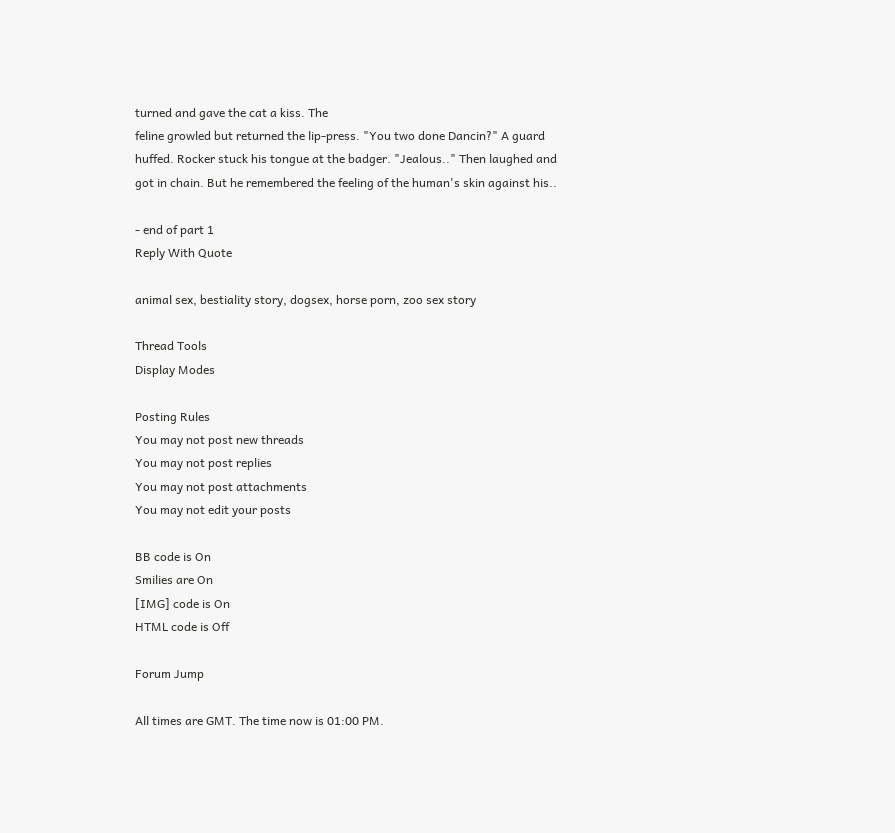turned and gave the cat a kiss. The
feline growled but returned the lip-press. "You two done Dancin?" A guard
huffed. Rocker stuck his tongue at the badger. "Jealous.." Then laughed and
got in chain. But he remembered the feeling of the human's skin against his..

- end of part 1
Reply With Quote

animal sex, bestiality story, dogsex, horse porn, zoo sex story

Thread Tools
Display Modes

Posting Rules
You may not post new threads
You may not post replies
You may not post attachments
You may not edit your posts

BB code is On
Smilies are On
[IMG] code is On
HTML code is Off

Forum Jump

All times are GMT. The time now is 01:00 PM.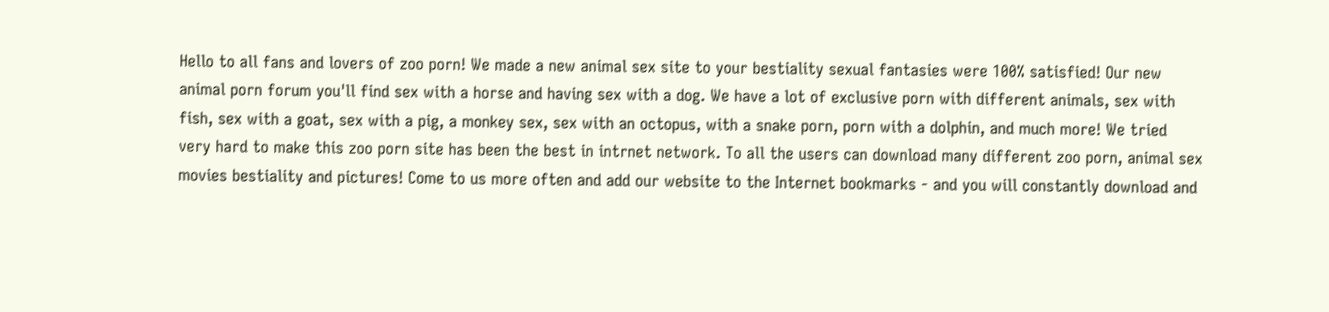Hello to all fans and lovers of zoo porn! We made a new animal sex site to your bestiality sexual fantasies were 100% satisfied! Our new animal porn forum you'll find sex with a horse and having sex with a dog. We have a lot of exclusive porn with different animals, sex with fish, sex with a goat, sex with a pig, a monkey sex, sex with an octopus, with a snake porn, porn with a dolphin, and much more! We tried very hard to make this zoo porn site has been the best in intrnet network. To all the users can download many different zoo porn, animal sex movies bestiality and pictures! Come to us more often and add our website to the Internet bookmarks - and you will constantly download and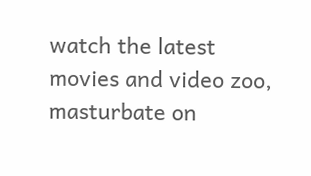watch the latest movies and video zoo, masturbate on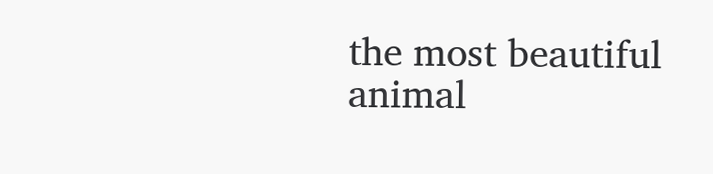the most beautiful animal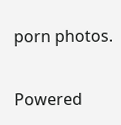porn photos.


Powered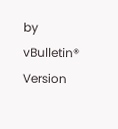by vBulletin® Version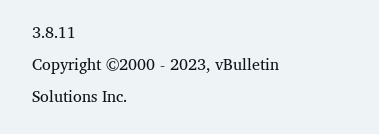3.8.11
Copyright ©2000 - 2023, vBulletin Solutions Inc.